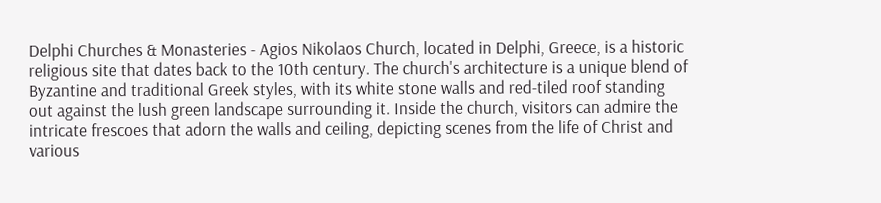Delphi Churches & Monasteries - Agios Nikolaos Church, located in Delphi, Greece, is a historic religious site that dates back to the 10th century. The church's architecture is a unique blend of Byzantine and traditional Greek styles, with its white stone walls and red-tiled roof standing out against the lush green landscape surrounding it. Inside the church, visitors can admire the intricate frescoes that adorn the walls and ceiling, depicting scenes from the life of Christ and various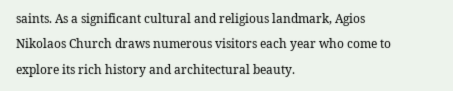saints. As a significant cultural and religious landmark, Agios Nikolaos Church draws numerous visitors each year who come to explore its rich history and architectural beauty.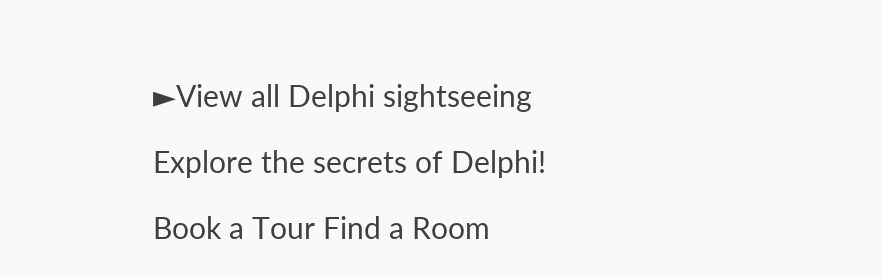►View all Delphi sightseeing

Explore the secrets of Delphi!

Book a Tour Find a Room